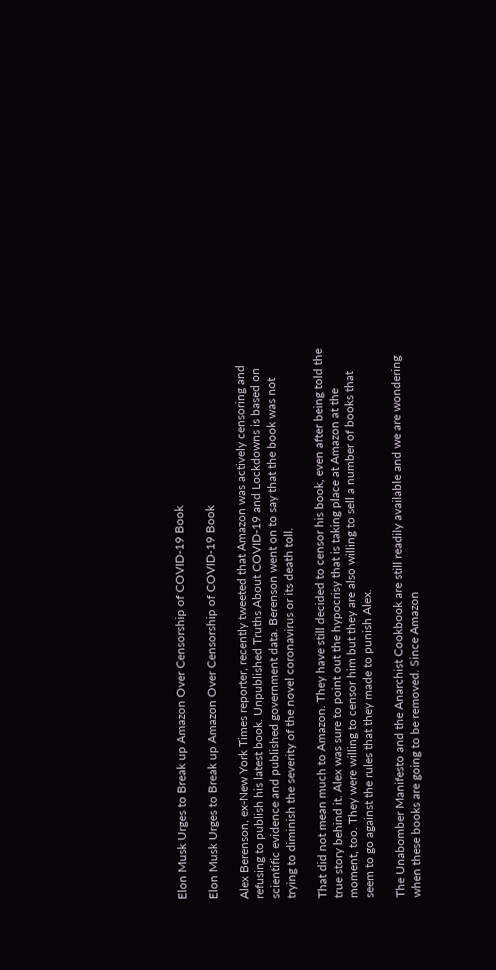Elon Musk Urges to Break up Amazon Over Censorship of COVID-19 Book

Elon Musk Urges to Break up Amazon Over Censorship of COVID-19 Book

Alex Berenson, ex-New York Times reporter, recently tweeted that Amazon was actively censoring and refusing to publish his latest book. Unpublished Truths About COVID-19 and Lockdowns is based on scientific evidence and published government data. Berenson went on to say that the book was not trying to diminish the severity of the novel coronavirus or its death toll.

That did not mean much to Amazon. They have still decided to censor his book, even after being told the true story behind it. Alex was sure to point out the hypocrisy that is taking place at Amazon at the moment, too. They were willing to censor him but they are also willing to sell a number of books that seem to go against the rules that they made to punish Alex.

The Unabomber Manifesto and the Anarchist Cookbook are still readily available and we are wondering when these books are going to be removed. Since Amazon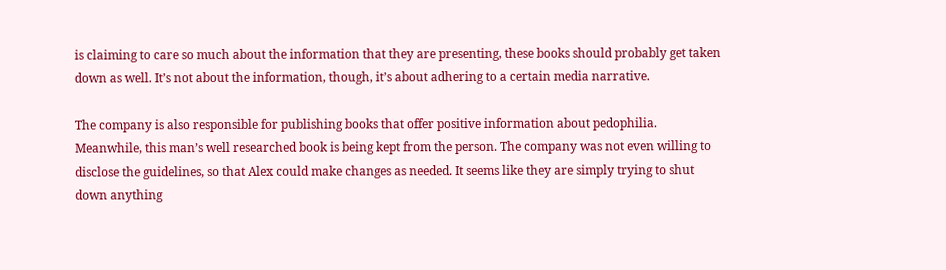is claiming to care so much about the information that they are presenting, these books should probably get taken down as well. It’s not about the information, though, it’s about adhering to a certain media narrative.

The company is also responsible for publishing books that offer positive information about pedophilia. Meanwhile, this man’s well researched book is being kept from the person. The company was not even willing to disclose the guidelines, so that Alex could make changes as needed. It seems like they are simply trying to shut down anything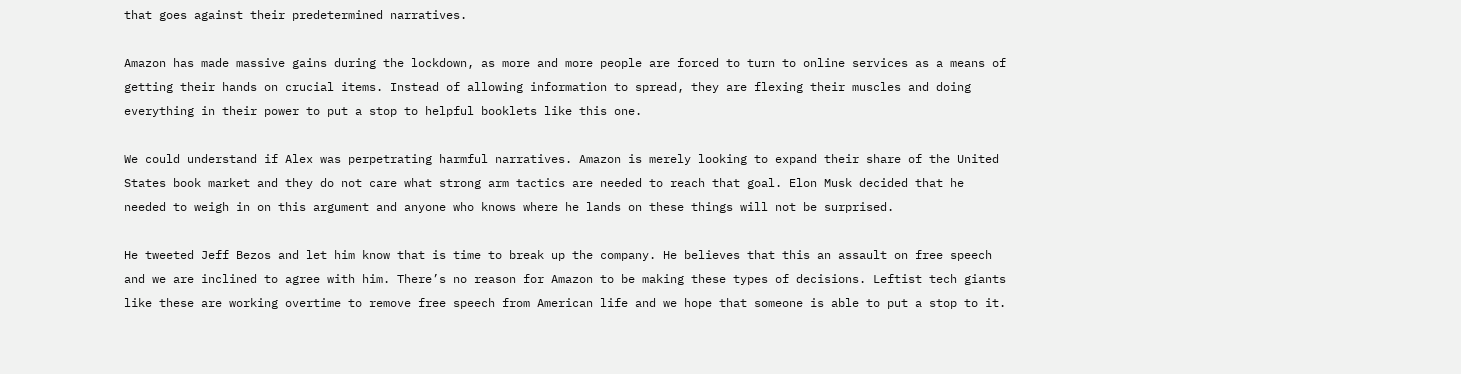that goes against their predetermined narratives.

Amazon has made massive gains during the lockdown, as more and more people are forced to turn to online services as a means of getting their hands on crucial items. Instead of allowing information to spread, they are flexing their muscles and doing everything in their power to put a stop to helpful booklets like this one.

We could understand if Alex was perpetrating harmful narratives. Amazon is merely looking to expand their share of the United States book market and they do not care what strong arm tactics are needed to reach that goal. Elon Musk decided that he needed to weigh in on this argument and anyone who knows where he lands on these things will not be surprised.

He tweeted Jeff Bezos and let him know that is time to break up the company. He believes that this an assault on free speech and we are inclined to agree with him. There’s no reason for Amazon to be making these types of decisions. Leftist tech giants like these are working overtime to remove free speech from American life and we hope that someone is able to put a stop to it.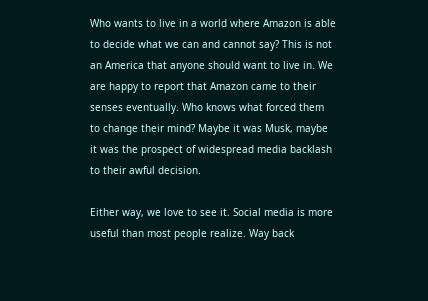Who wants to live in a world where Amazon is able to decide what we can and cannot say? This is not an America that anyone should want to live in. We are happy to report that Amazon came to their senses eventually. Who knows what forced them to change their mind? Maybe it was Musk, maybe it was the prospect of widespread media backlash to their awful decision.

Either way, we love to see it. Social media is more useful than most people realize. Way back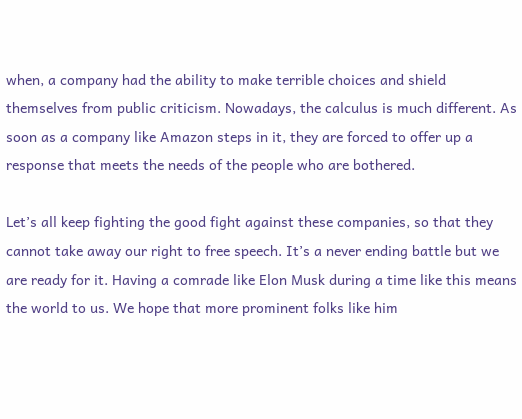when, a company had the ability to make terrible choices and shield themselves from public criticism. Nowadays, the calculus is much different. As soon as a company like Amazon steps in it, they are forced to offer up a response that meets the needs of the people who are bothered.

Let’s all keep fighting the good fight against these companies, so that they cannot take away our right to free speech. It’s a never ending battle but we are ready for it. Having a comrade like Elon Musk during a time like this means the world to us. We hope that more prominent folks like him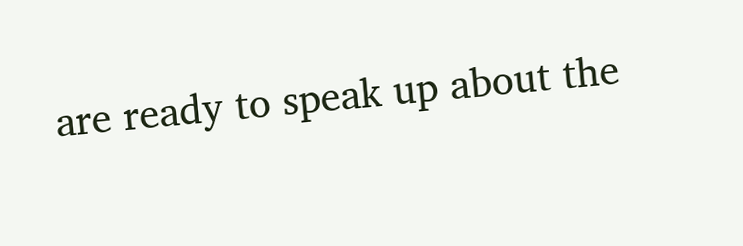are ready to speak up about the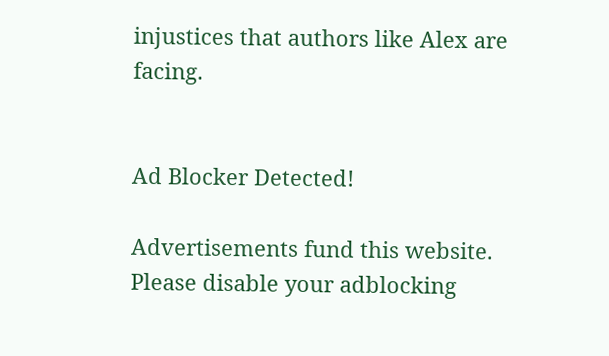injustices that authors like Alex are facing.


Ad Blocker Detected!

Advertisements fund this website. Please disable your adblocking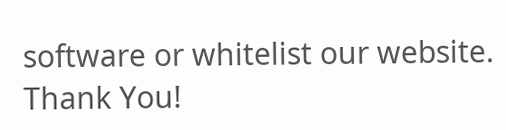software or whitelist our website.
Thank You!